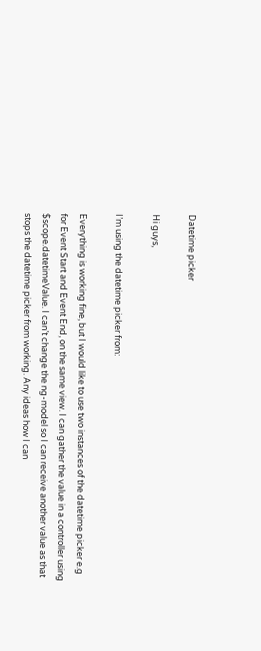Datetime picker

Hi guys,

I’m using the datetime picker from:

Everything is working fine, but I would like to use two instances of the datetime picker e.g for Event Start and Event End, on the same view. I can gather the value in a controller using $scope.datetimeValue. I can’t change the ng-model so I can receive another value as that stops the datetime picker from working. Any ideas how I can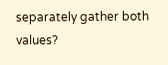separately gather both values?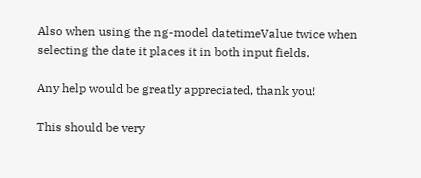Also when using the ng-model datetimeValue twice when selecting the date it places it in both input fields.

Any help would be greatly appreciated, thank you!

This should be very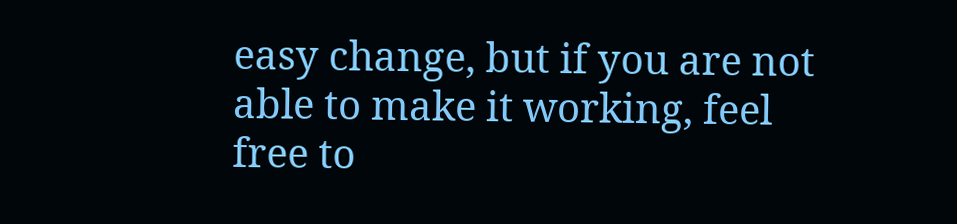easy change, but if you are not able to make it working, feel free to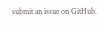submit an issue on GitHub.